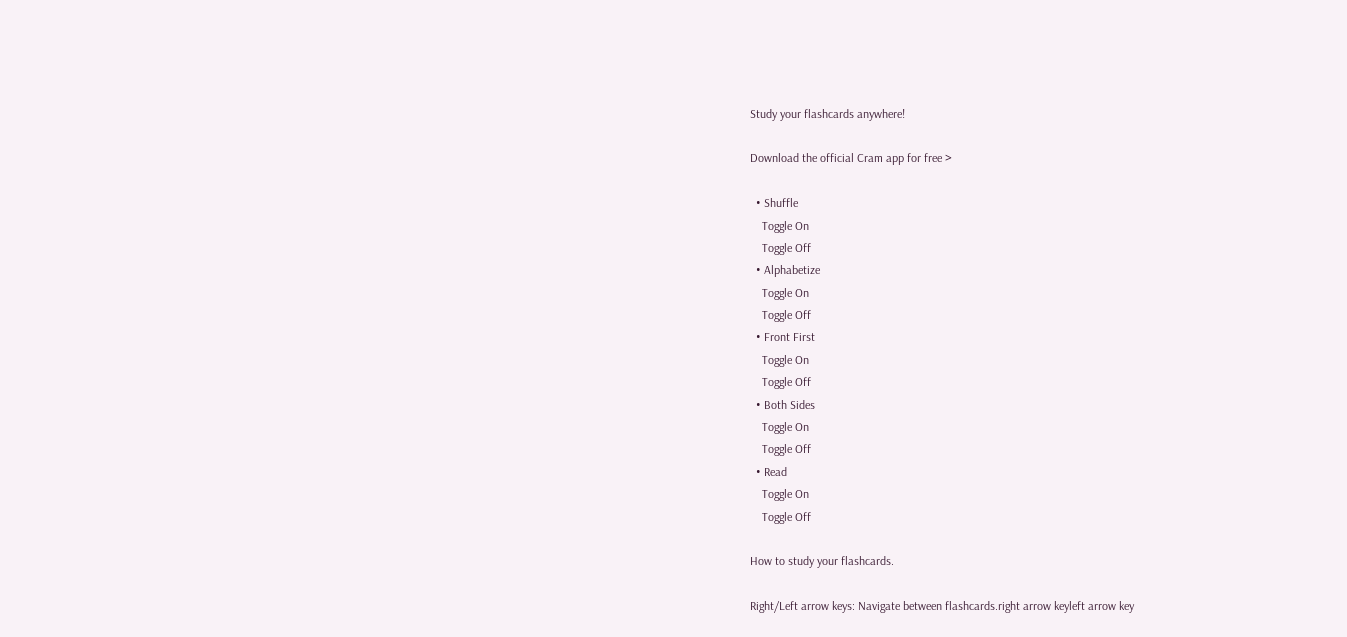Study your flashcards anywhere!

Download the official Cram app for free >

  • Shuffle
    Toggle On
    Toggle Off
  • Alphabetize
    Toggle On
    Toggle Off
  • Front First
    Toggle On
    Toggle Off
  • Both Sides
    Toggle On
    Toggle Off
  • Read
    Toggle On
    Toggle Off

How to study your flashcards.

Right/Left arrow keys: Navigate between flashcards.right arrow keyleft arrow key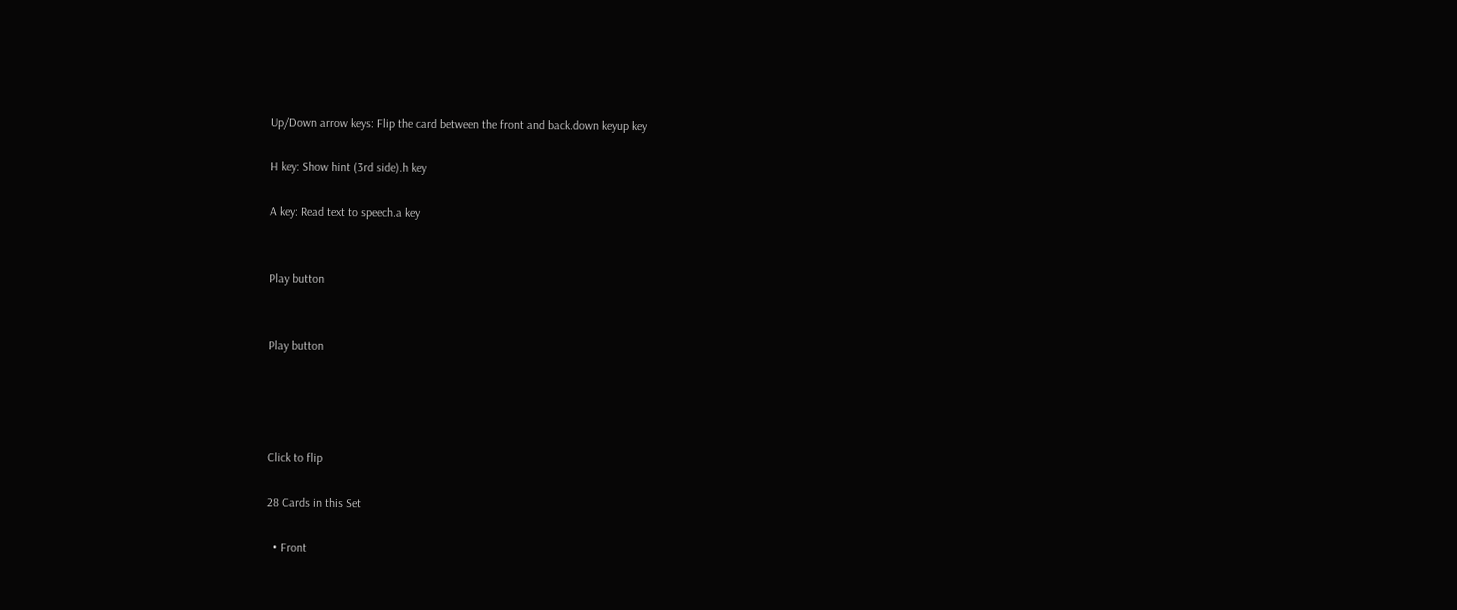Up/Down arrow keys: Flip the card between the front and back.down keyup key

H key: Show hint (3rd side).h key

A key: Read text to speech.a key


Play button


Play button




Click to flip

28 Cards in this Set

  • Front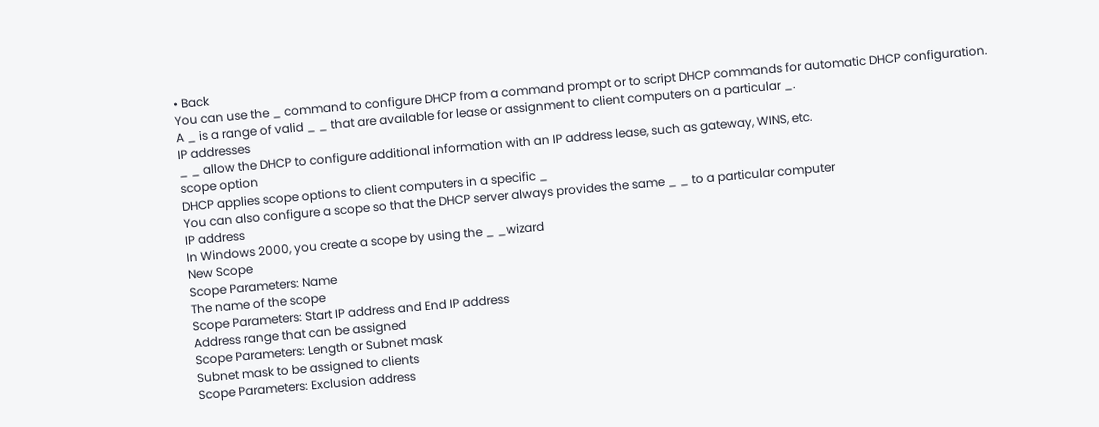• Back
You can use the _ command to configure DHCP from a command prompt or to script DHCP commands for automatic DHCP configuration.
A _ is a range of valid _ _ that are available for lease or assignment to client computers on a particular _.
IP addresses
_ _ allow the DHCP to configure additional information with an IP address lease, such as gateway, WINS, etc.
scope option
DHCP applies scope options to client computers in a specific _
You can also configure a scope so that the DHCP server always provides the same _ _ to a particular computer
IP address
In Windows 2000, you create a scope by using the _ _wizard
New Scope
Scope Parameters: Name
The name of the scope
Scope Parameters: Start IP address and End IP address
Address range that can be assigned
Scope Parameters: Length or Subnet mask
Subnet mask to be assigned to clients
Scope Parameters: Exclusion address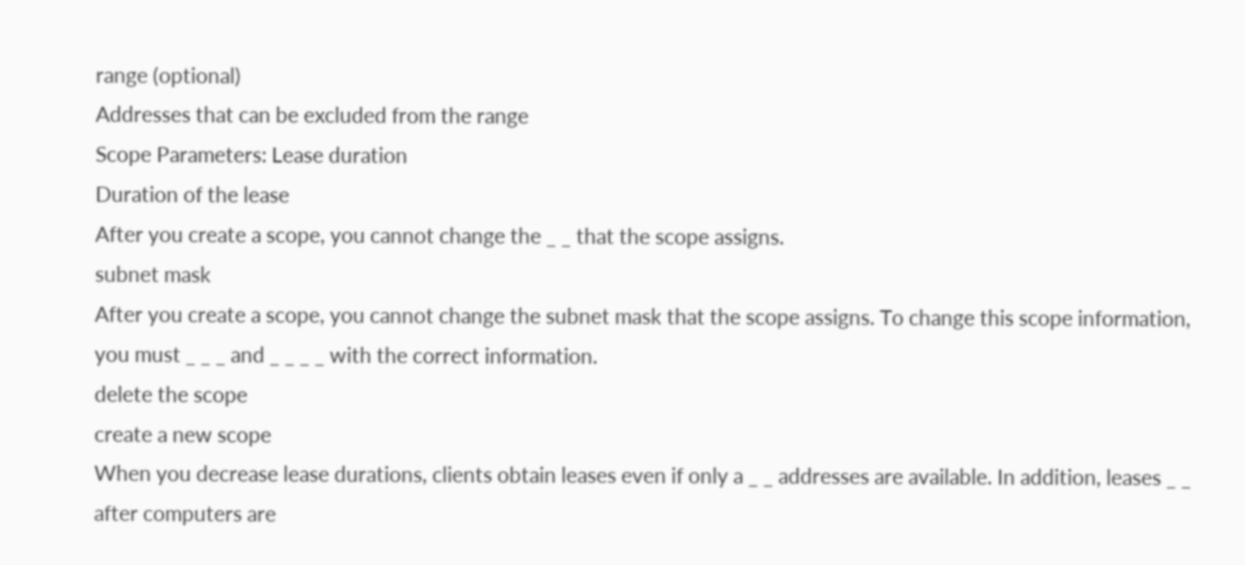range (optional)
Addresses that can be excluded from the range
Scope Parameters: Lease duration
Duration of the lease
After you create a scope, you cannot change the _ _ that the scope assigns.
subnet mask
After you create a scope, you cannot change the subnet mask that the scope assigns. To change this scope information, you must _ _ _ and _ _ _ _ with the correct information.
delete the scope
create a new scope
When you decrease lease durations, clients obtain leases even if only a _ _ addresses are available. In addition, leases _ _ after computers are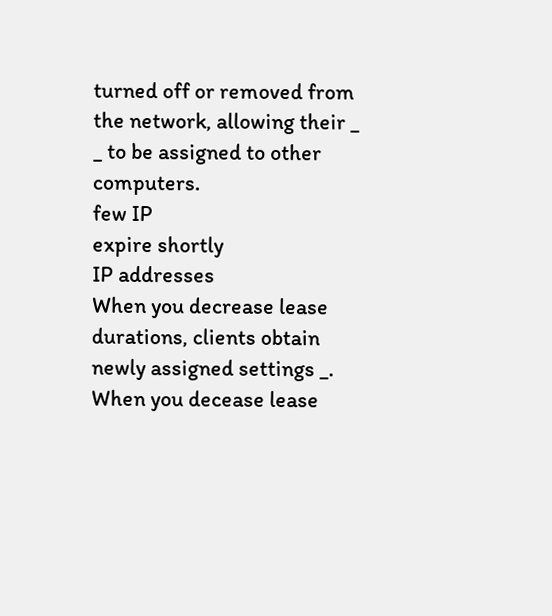turned off or removed from the network, allowing their _ _ to be assigned to other computers.
few IP
expire shortly
IP addresses
When you decrease lease durations, clients obtain newly assigned settings _.
When you decease lease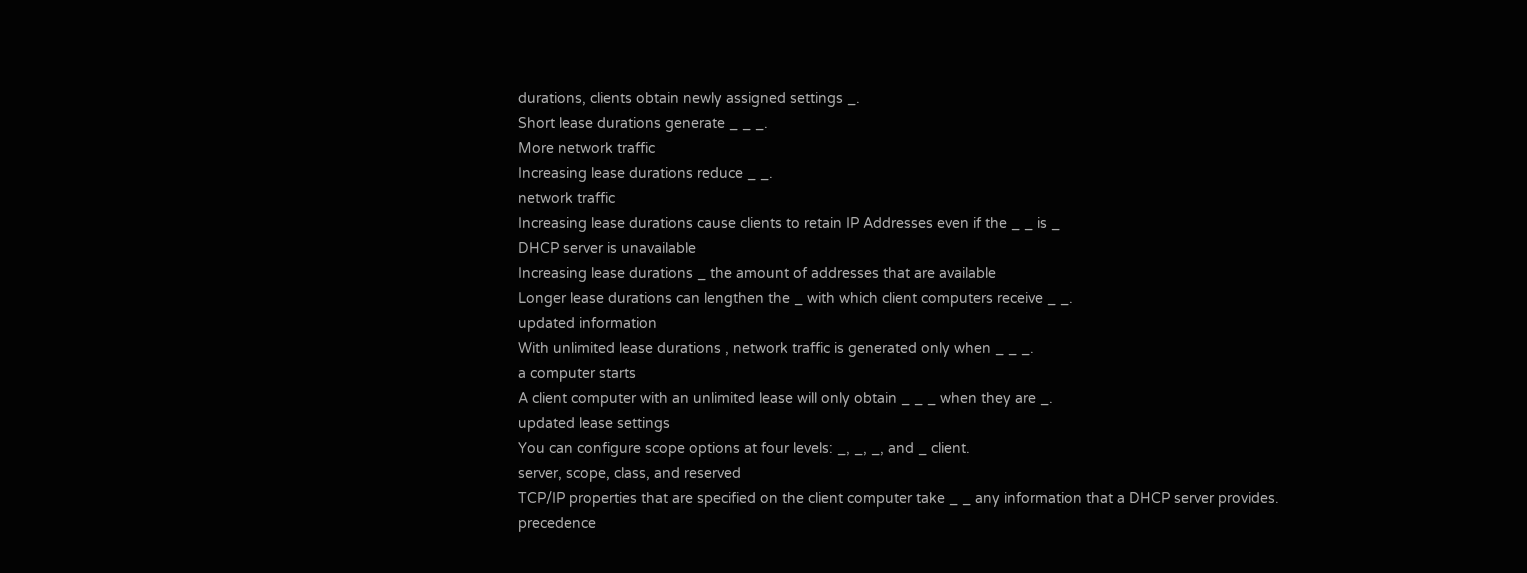durations, clients obtain newly assigned settings _.
Short lease durations generate _ _ _.
More network traffic
Increasing lease durations reduce _ _.
network traffic
Increasing lease durations cause clients to retain IP Addresses even if the _ _ is _
DHCP server is unavailable
Increasing lease durations _ the amount of addresses that are available
Longer lease durations can lengthen the _ with which client computers receive _ _.
updated information
With unlimited lease durations , network traffic is generated only when _ _ _.
a computer starts
A client computer with an unlimited lease will only obtain _ _ _ when they are _.
updated lease settings
You can configure scope options at four levels: _, _, _, and _ client.
server, scope, class, and reserved
TCP/IP properties that are specified on the client computer take _ _ any information that a DHCP server provides.
precedence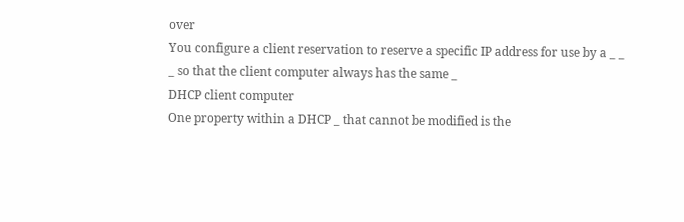over
You configure a client reservation to reserve a specific IP address for use by a _ _ _ so that the client computer always has the same _
DHCP client computer
One property within a DHCP _ that cannot be modified is the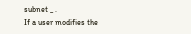subnet _ .
If a user modifies the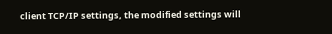client TCP/IP settings, the modified settings will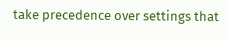take precedence over settings that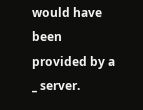would have been provided by a _ server.